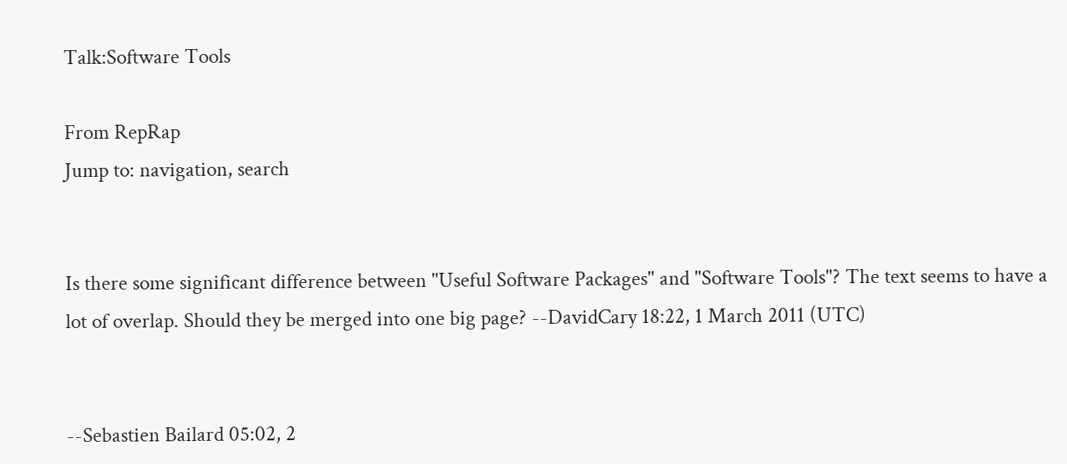Talk:Software Tools

From RepRap
Jump to: navigation, search


Is there some significant difference between "Useful Software Packages" and "Software Tools"? The text seems to have a lot of overlap. Should they be merged into one big page? --DavidCary 18:22, 1 March 2011 (UTC)


--Sebastien Bailard 05:02, 2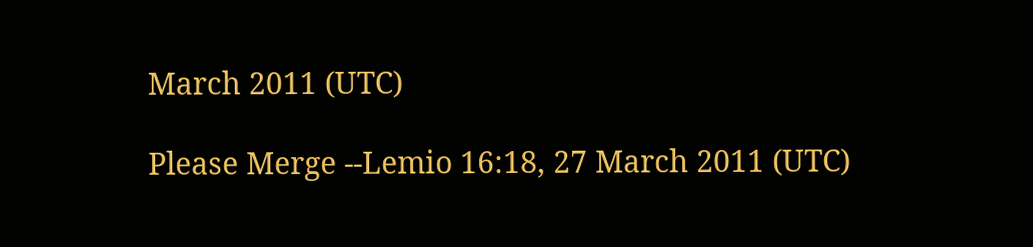March 2011 (UTC)

Please Merge --Lemio 16:18, 27 March 2011 (UTC)